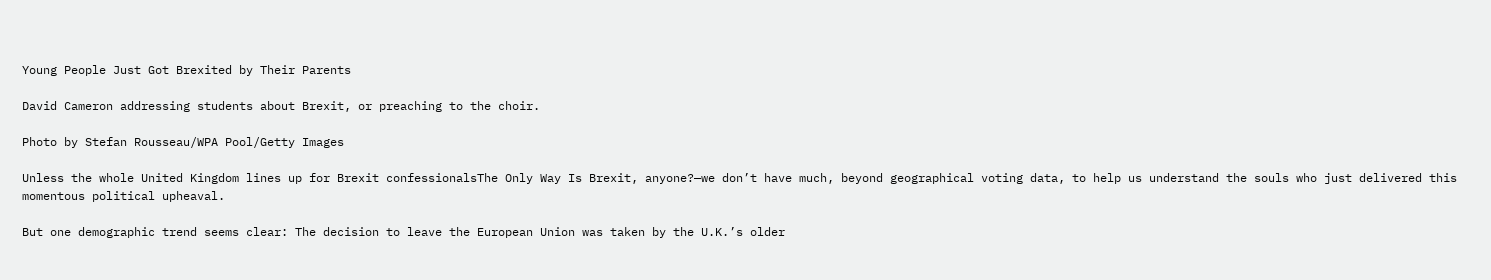Young People Just Got Brexited by Their Parents

David Cameron addressing students about Brexit, or preaching to the choir.

Photo by Stefan Rousseau/WPA Pool/Getty Images

Unless the whole United Kingdom lines up for Brexit confessionalsThe Only Way Is Brexit, anyone?—we don’t have much, beyond geographical voting data, to help us understand the souls who just delivered this momentous political upheaval.

But one demographic trend seems clear: The decision to leave the European Union was taken by the U.K.’s older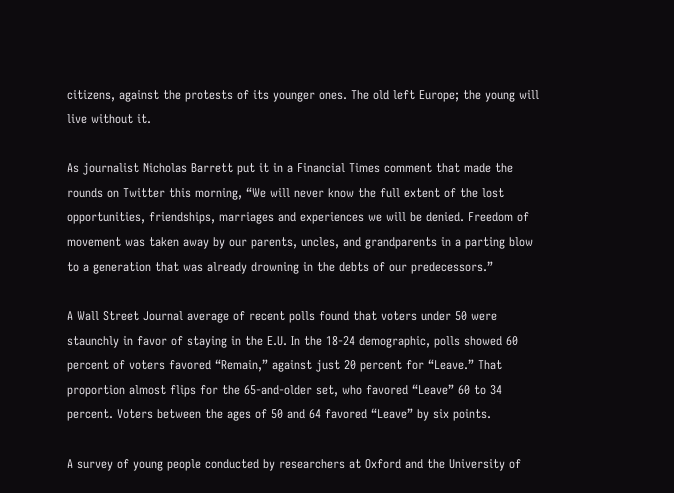citizens, against the protests of its younger ones. The old left Europe; the young will live without it.

As journalist Nicholas Barrett put it in a Financial Times comment that made the rounds on Twitter this morning, “We will never know the full extent of the lost opportunities, friendships, marriages and experiences we will be denied. Freedom of movement was taken away by our parents, uncles, and grandparents in a parting blow to a generation that was already drowning in the debts of our predecessors.”

A Wall Street Journal average of recent polls found that voters under 50 were staunchly in favor of staying in the E.U. In the 18-24 demographic, polls showed 60 percent of voters favored “Remain,” against just 20 percent for “Leave.” That proportion almost flips for the 65-and-older set, who favored “Leave” 60 to 34 percent. Voters between the ages of 50 and 64 favored “Leave” by six points.

A survey of young people conducted by researchers at Oxford and the University of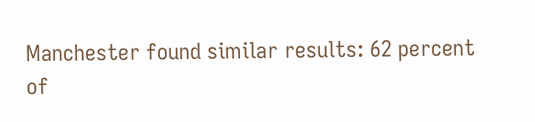Manchester found similar results: 62 percent of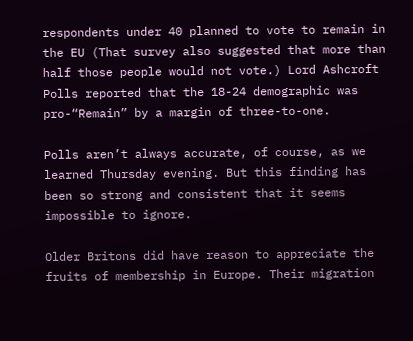respondents under 40 planned to vote to remain in the EU (That survey also suggested that more than half those people would not vote.) Lord Ashcroft Polls reported that the 18-24 demographic was pro-“Remain” by a margin of three-to-one.

Polls aren’t always accurate, of course, as we learned Thursday evening. But this finding has been so strong and consistent that it seems impossible to ignore.

Older Britons did have reason to appreciate the fruits of membership in Europe. Their migration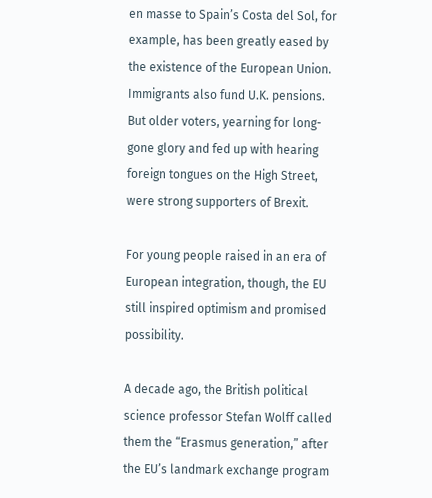en masse to Spain’s Costa del Sol, for example, has been greatly eased by the existence of the European Union. Immigrants also fund U.K. pensions. But older voters, yearning for long-gone glory and fed up with hearing foreign tongues on the High Street, were strong supporters of Brexit.

For young people raised in an era of European integration, though, the EU still inspired optimism and promised possibility.

A decade ago, the British political science professor Stefan Wolff called them the “Erasmus generation,” after the EU’s landmark exchange program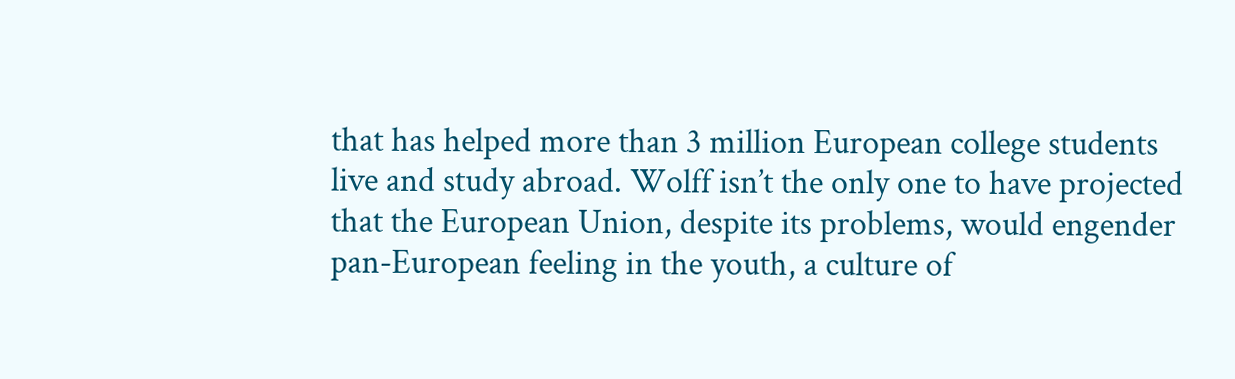that has helped more than 3 million European college students live and study abroad. Wolff isn’t the only one to have projected that the European Union, despite its problems, would engender pan-European feeling in the youth, a culture of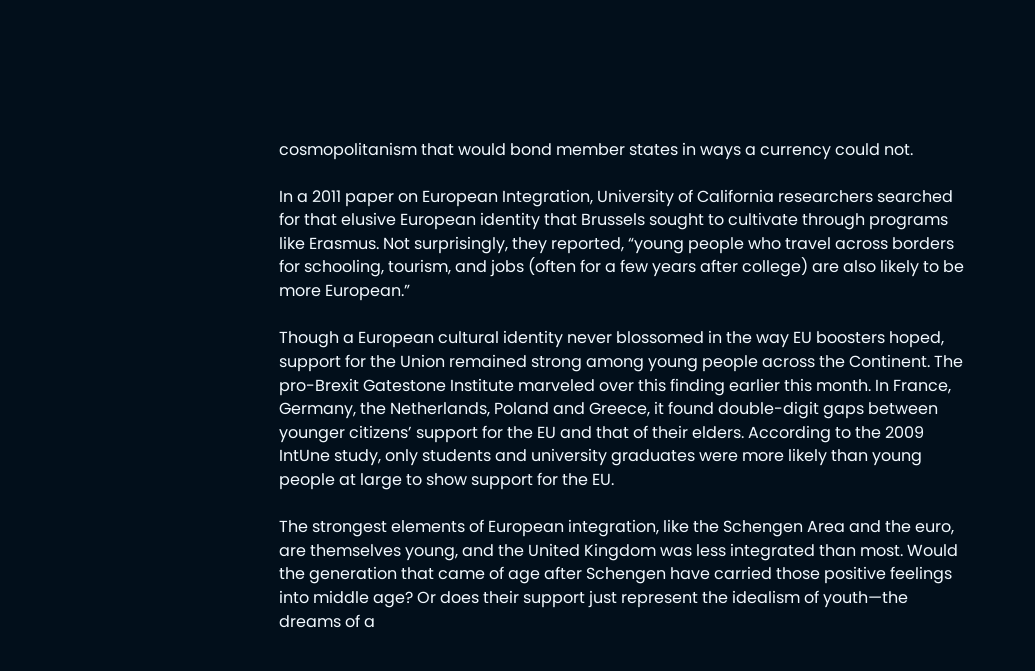cosmopolitanism that would bond member states in ways a currency could not.

In a 2011 paper on European Integration, University of California researchers searched for that elusive European identity that Brussels sought to cultivate through programs like Erasmus. Not surprisingly, they reported, “young people who travel across borders for schooling, tourism, and jobs (often for a few years after college) are also likely to be more European.”

Though a European cultural identity never blossomed in the way EU boosters hoped, support for the Union remained strong among young people across the Continent. The pro-Brexit Gatestone Institute marveled over this finding earlier this month. In France, Germany, the Netherlands, Poland and Greece, it found double-digit gaps between younger citizens’ support for the EU and that of their elders. According to the 2009 IntUne study, only students and university graduates were more likely than young people at large to show support for the EU.

The strongest elements of European integration, like the Schengen Area and the euro, are themselves young, and the United Kingdom was less integrated than most. Would the generation that came of age after Schengen have carried those positive feelings into middle age? Or does their support just represent the idealism of youth—the dreams of a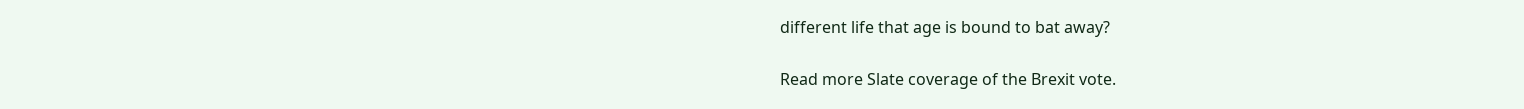different life that age is bound to bat away?

Read more Slate coverage of the Brexit vote.